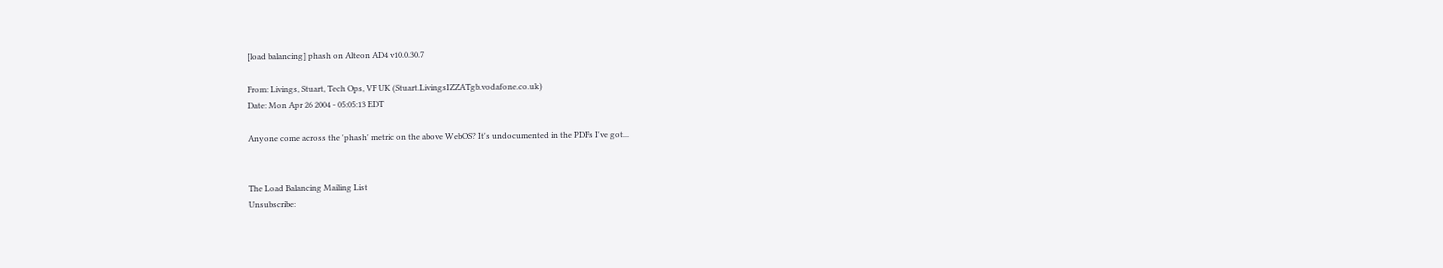[load balancing] phash on Alteon AD4 v10.0.30.7

From: Livings, Stuart, Tech Ops, VF UK (Stuart.LivingsIZZATgb.vodafone.co.uk)
Date: Mon Apr 26 2004 - 05:05:13 EDT

Anyone come across the 'phash' metric on the above WebOS? It's undocumented in the PDFs I've got...


The Load Balancing Mailing List
Unsubscribe: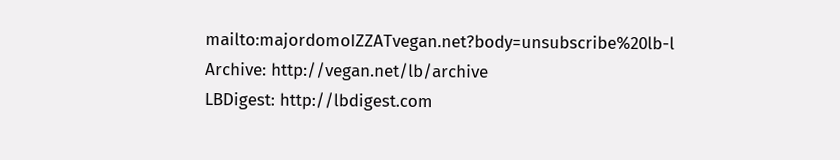mailto:majordomoIZZATvegan.net?body=unsubscribe%20lb-l
Archive: http://vegan.net/lb/archive
LBDigest: http://lbdigest.com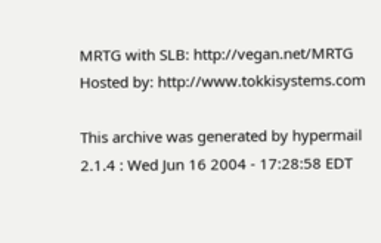MRTG with SLB: http://vegan.net/MRTG
Hosted by: http://www.tokkisystems.com

This archive was generated by hypermail 2.1.4 : Wed Jun 16 2004 - 17:28:58 EDT